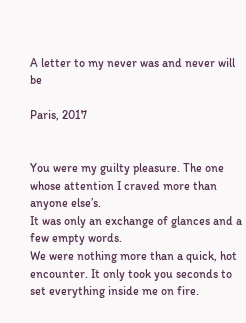A letter to my never was and never will be

Paris, 2017


You were my guilty pleasure. The one whose attention I craved more than anyone else’s.
It was only an exchange of glances and a few empty words.
We were nothing more than a quick, hot encounter. It only took you seconds to set everything inside me on fire.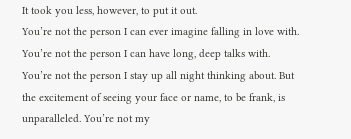It took you less, however, to put it out.
You’re not the person I can ever imagine falling in love with. You’re not the person I can have long, deep talks with.
You’re not the person I stay up all night thinking about. But the excitement of seeing your face or name, to be frank, is unparalleled. You’re not my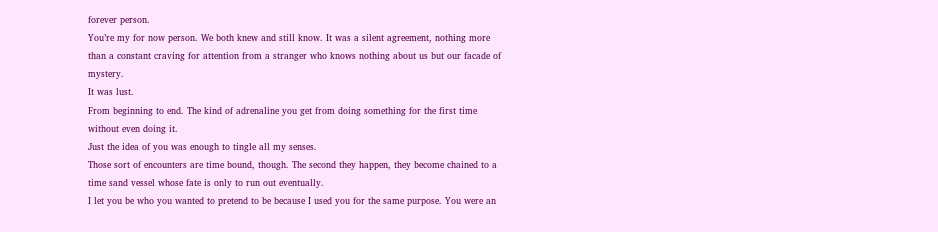forever person.
You’re my for now person. We both knew and still know. It was a silent agreement, nothing more than a constant craving for attention from a stranger who knows nothing about us but our facade of mystery.
It was lust.
From beginning to end. The kind of adrenaline you get from doing something for the first time without even doing it.
Just the idea of you was enough to tingle all my senses.
Those sort of encounters are time bound, though. The second they happen, they become chained to a time sand vessel whose fate is only to run out eventually.
I let you be who you wanted to pretend to be because I used you for the same purpose. You were an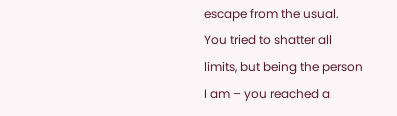escape from the usual.
You tried to shatter all limits, but being the person I am – you reached a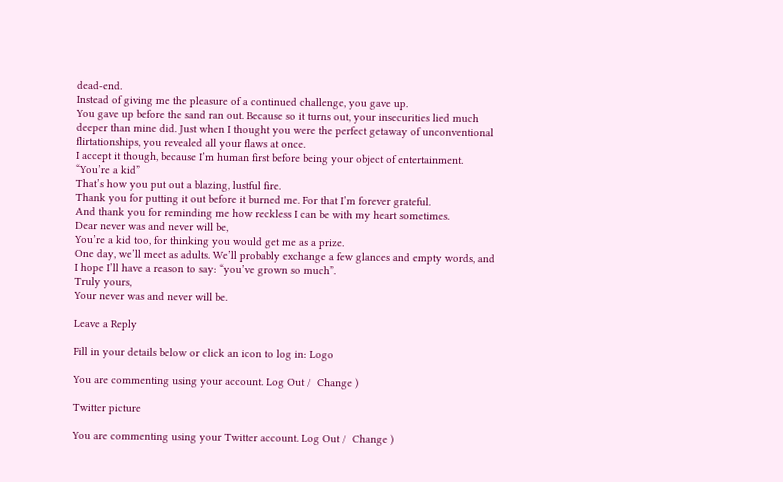dead-end.
Instead of giving me the pleasure of a continued challenge, you gave up.
You gave up before the sand ran out. Because so it turns out, your insecurities lied much deeper than mine did. Just when I thought you were the perfect getaway of unconventional flirtationships, you revealed all your flaws at once.
I accept it though, because I’m human first before being your object of entertainment.
“You’re a kid”
That’s how you put out a blazing, lustful fire.
Thank you for putting it out before it burned me. For that I’m forever grateful.
And thank you for reminding me how reckless I can be with my heart sometimes.
Dear never was and never will be,
You’re a kid too, for thinking you would get me as a prize.
One day, we’ll meet as adults. We’ll probably exchange a few glances and empty words, and I hope I’ll have a reason to say: “you’ve grown so much”.
Truly yours,
Your never was and never will be.

Leave a Reply

Fill in your details below or click an icon to log in: Logo

You are commenting using your account. Log Out /  Change )

Twitter picture

You are commenting using your Twitter account. Log Out /  Change )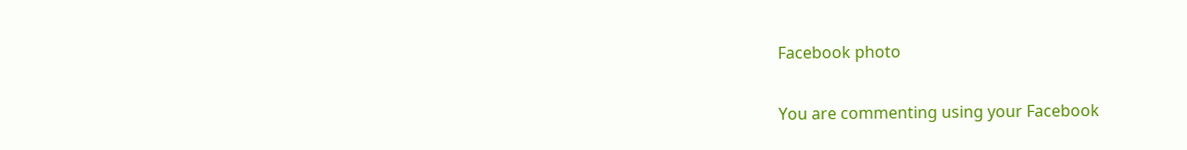Facebook photo

You are commenting using your Facebook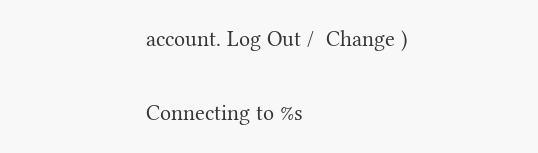account. Log Out /  Change )

Connecting to %s